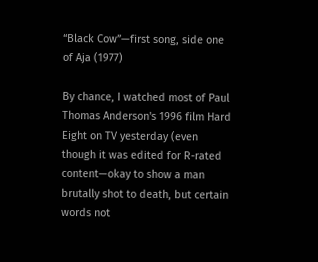“Black Cow”—first song, side one of Aja (1977)

By chance, I watched most of Paul Thomas Anderson's 1996 film Hard Eight on TV yesterday (even though it was edited for R-rated content—okay to show a man brutally shot to death, but certain words not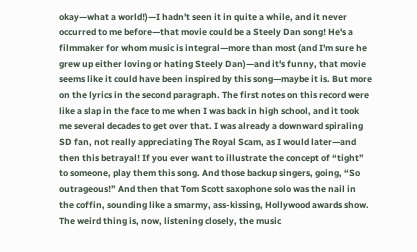okay—what a world!)—I hadn't seen it in quite a while, and it never occurred to me before—that movie could be a Steely Dan song! He's a filmmaker for whom music is integral—more than most (and I'm sure he grew up either loving or hating Steely Dan)—and it's funny, that movie seems like it could have been inspired by this song—maybe it is. But more on the lyrics in the second paragraph. The first notes on this record were like a slap in the face to me when I was back in high school, and it took me several decades to get over that. I was already a downward spiraling SD fan, not really appreciating The Royal Scam, as I would later—and then this betrayal! If you ever want to illustrate the concept of “tight” to someone, play them this song. And those backup singers, going, “So outrageous!” And then that Tom Scott saxophone solo was the nail in the coffin, sounding like a smarmy, ass-kissing, Hollywood awards show. The weird thing is, now, listening closely, the music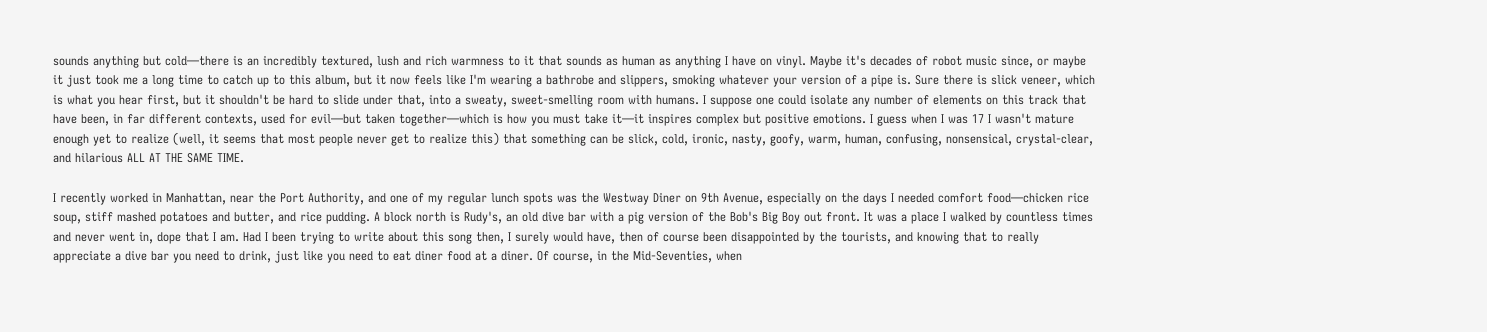sounds anything but cold—there is an incredibly textured, lush and rich warmness to it that sounds as human as anything I have on vinyl. Maybe it's decades of robot music since, or maybe it just took me a long time to catch up to this album, but it now feels like I'm wearing a bathrobe and slippers, smoking whatever your version of a pipe is. Sure there is slick veneer, which is what you hear first, but it shouldn't be hard to slide under that, into a sweaty, sweet-smelling room with humans. I suppose one could isolate any number of elements on this track that have been, in far different contexts, used for evil—but taken together—which is how you must take it—it inspires complex but positive emotions. I guess when I was 17 I wasn't mature enough yet to realize (well, it seems that most people never get to realize this) that something can be slick, cold, ironic, nasty, goofy, warm, human, confusing, nonsensical, crystal-clear, and hilarious ALL AT THE SAME TIME.

I recently worked in Manhattan, near the Port Authority, and one of my regular lunch spots was the Westway Diner on 9th Avenue, especially on the days I needed comfort food—chicken rice soup, stiff mashed potatoes and butter, and rice pudding. A block north is Rudy's, an old dive bar with a pig version of the Bob's Big Boy out front. It was a place I walked by countless times and never went in, dope that I am. Had I been trying to write about this song then, I surely would have, then of course been disappointed by the tourists, and knowing that to really appreciate a dive bar you need to drink, just like you need to eat diner food at a diner. Of course, in the Mid-Seventies, when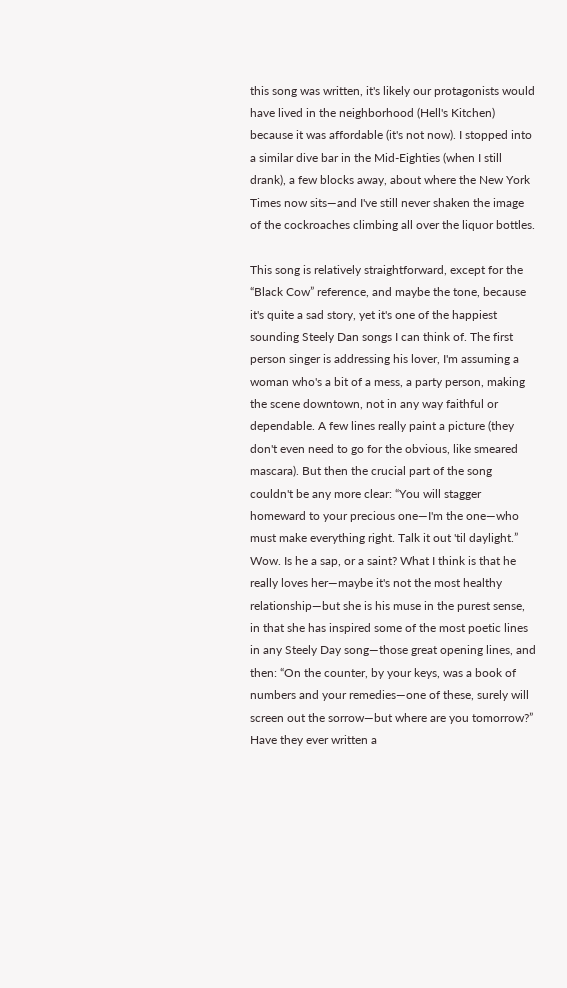this song was written, it's likely our protagonists would have lived in the neighborhood (Hell's Kitchen) because it was affordable (it's not now). I stopped into a similar dive bar in the Mid-Eighties (when I still drank), a few blocks away, about where the New York Times now sits—and I've still never shaken the image of the cockroaches climbing all over the liquor bottles.

This song is relatively straightforward, except for the “Black Cow” reference, and maybe the tone, because it's quite a sad story, yet it's one of the happiest sounding Steely Dan songs I can think of. The first person singer is addressing his lover, I'm assuming a woman who's a bit of a mess, a party person, making the scene downtown, not in any way faithful or dependable. A few lines really paint a picture (they don't even need to go for the obvious, like smeared mascara). But then the crucial part of the song couldn't be any more clear: “You will stagger homeward to your precious one—I'm the one—who must make everything right. Talk it out 'til daylight.” Wow. Is he a sap, or a saint? What I think is that he really loves her—maybe it's not the most healthy relationship—but she is his muse in the purest sense, in that she has inspired some of the most poetic lines in any Steely Day song—those great opening lines, and then: “On the counter, by your keys, was a book of numbers and your remedies—one of these, surely will screen out the sorrow—but where are you tomorrow?” Have they ever written a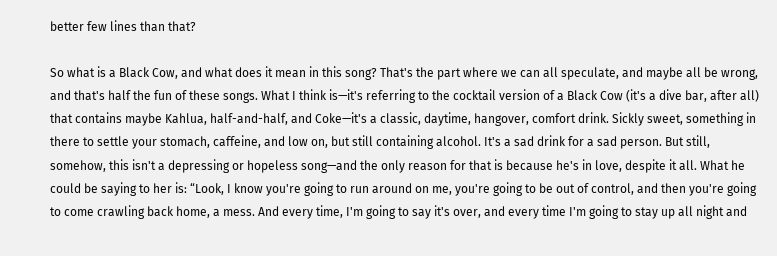better few lines than that?

So what is a Black Cow, and what does it mean in this song? That's the part where we can all speculate, and maybe all be wrong, and that's half the fun of these songs. What I think is—it's referring to the cocktail version of a Black Cow (it's a dive bar, after all) that contains maybe Kahlua, half-and-half, and Coke—it's a classic, daytime, hangover, comfort drink. Sickly sweet, something in there to settle your stomach, caffeine, and low on, but still containing alcohol. It's a sad drink for a sad person. But still, somehow, this isn't a depressing or hopeless song—and the only reason for that is because he's in love, despite it all. What he could be saying to her is: “Look, I know you're going to run around on me, you're going to be out of control, and then you're going to come crawling back home, a mess. And every time, I'm going to say it's over, and every time I'm going to stay up all night and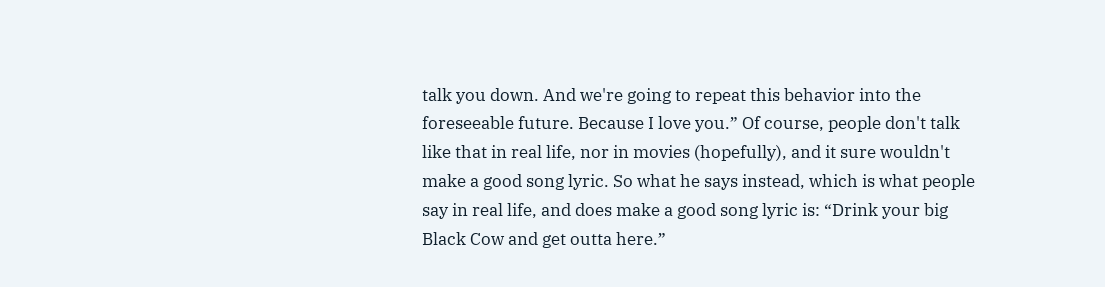talk you down. And we're going to repeat this behavior into the foreseeable future. Because I love you.” Of course, people don't talk like that in real life, nor in movies (hopefully), and it sure wouldn't make a good song lyric. So what he says instead, which is what people say in real life, and does make a good song lyric is: “Drink your big Black Cow and get outta here.”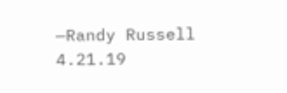—Randy Russell 4.21.19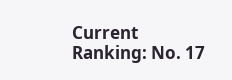Current Ranking: No. 17